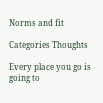Norms and fit

Categories Thoughts

Every place you go is going to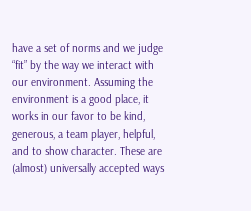have a set of norms and we judge “fit” by the way we interact with our environment. Assuming the environment is a good place, it works in our favor to be kind, generous, a team player, helpful, and to show character. These are (almost) universally accepted ways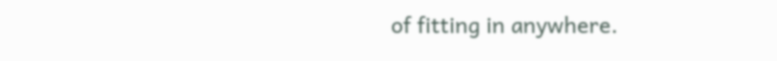of fitting in anywhere.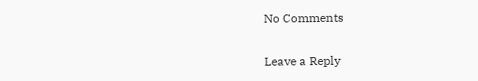No Comments

Leave a Reply